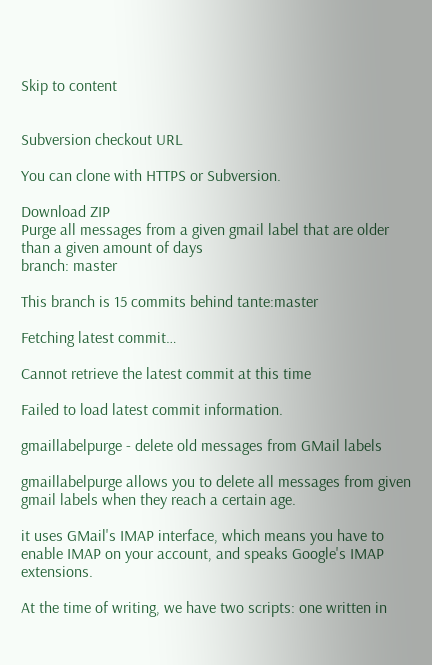Skip to content


Subversion checkout URL

You can clone with HTTPS or Subversion.

Download ZIP
Purge all messages from a given gmail label that are older than a given amount of days
branch: master

This branch is 15 commits behind tante:master

Fetching latest commit…

Cannot retrieve the latest commit at this time

Failed to load latest commit information.

gmaillabelpurge - delete old messages from GMail labels

gmaillabelpurge allows you to delete all messages from given gmail labels when they reach a certain age.

it uses GMail's IMAP interface, which means you have to enable IMAP on your account, and speaks Google's IMAP extensions.

At the time of writing, we have two scripts: one written in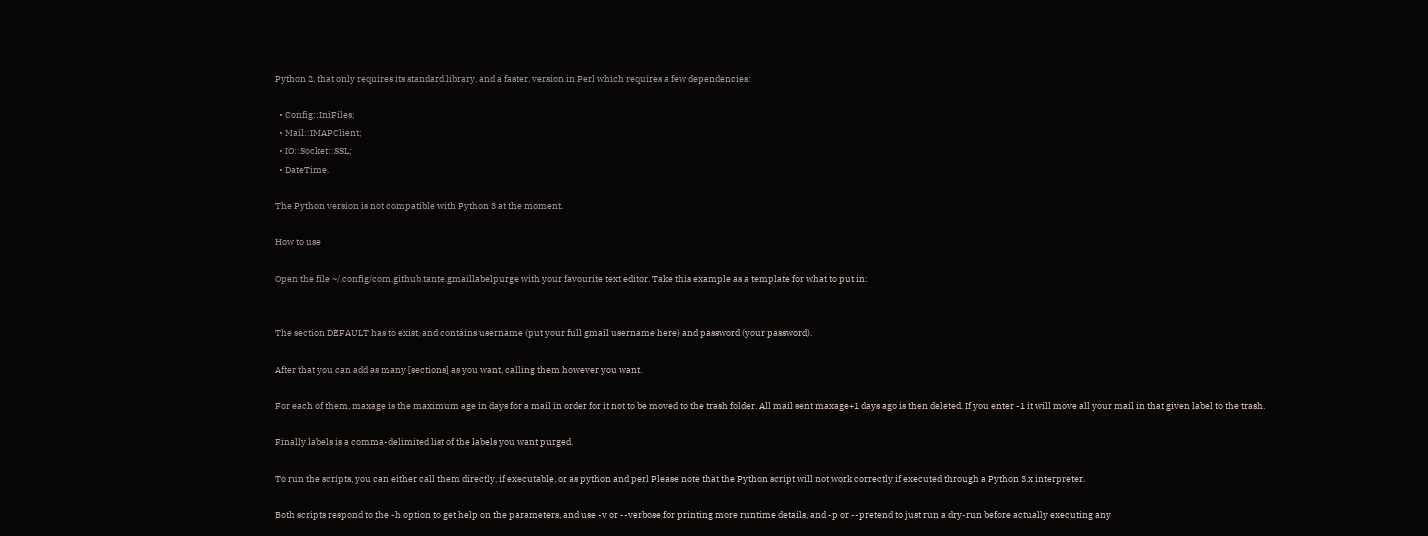Python 2, that only requires its standard library, and a faster, version in Perl which requires a few dependencies:

  • Config::IniFiles;
  • Mail::IMAPClient;
  • IO::Socket::SSL;
  • DateTime.

The Python version is not compatible with Python 3 at the moment.

How to use

Open the file ~/.config/com.github.tante.gmaillabelpurge with your favourite text editor. Take this example as a template for what to put in:


The section DEFAULT has to exist, and contains username (put your full gmail username here) and password (your password).

After that you can add as many [sections] as you want, calling them however you want.

For each of them, maxage is the maximum age in days for a mail in order for it not to be moved to the trash folder. All mail sent maxage+1 days ago is then deleted. If you enter -1 it will move all your mail in that given label to the trash.

Finally labels is a comma-delimited list of the labels you want purged.

To run the scripts, you can either call them directly, if executable, or as python and perl Please note that the Python script will not work correctly if executed through a Python 3.x interpreter.

Both scripts respond to the -h option to get help on the parameters, and use -v or --verbose for printing more runtime details, and -p or --pretend to just run a dry-run before actually executing any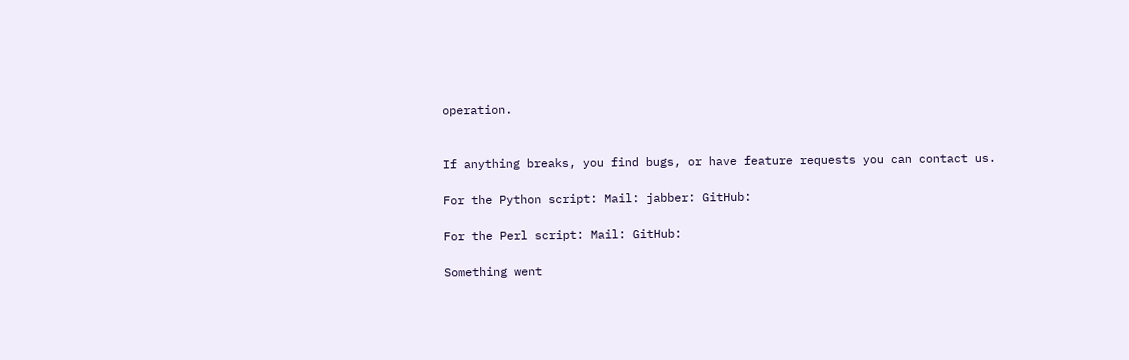operation.


If anything breaks, you find bugs, or have feature requests you can contact us.

For the Python script: Mail: jabber: GitHub:

For the Perl script: Mail: GitHub:

Something went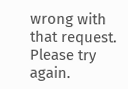wrong with that request. Please try again.